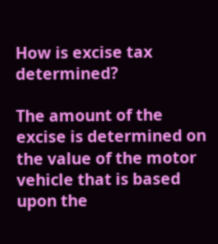How is excise tax determined?

The amount of the excise is determined on the value of the motor vehicle that is based upon the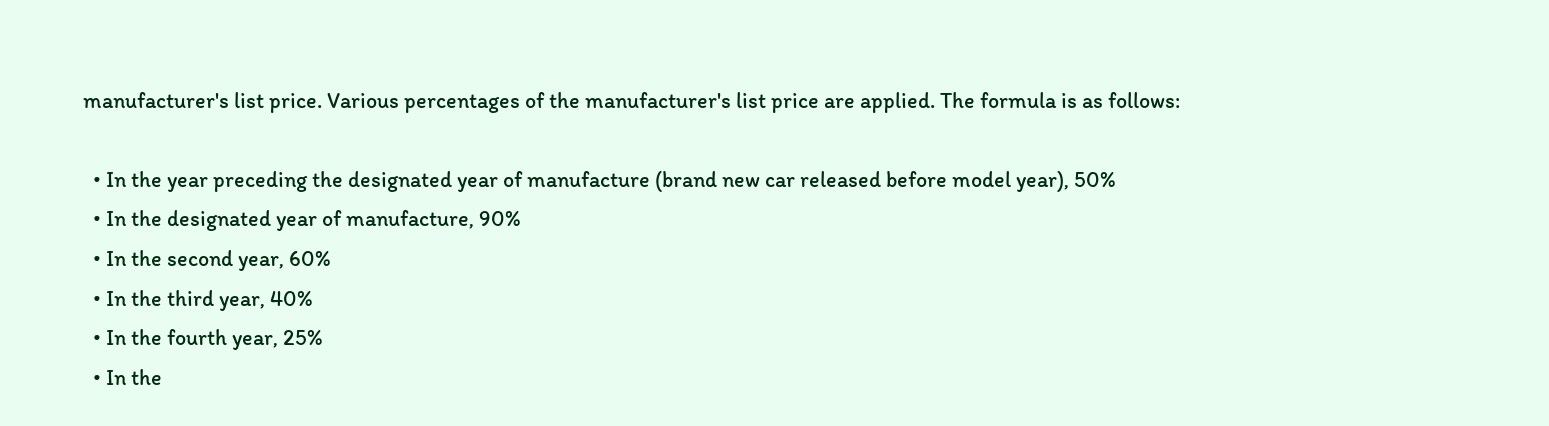manufacturer's list price. Various percentages of the manufacturer's list price are applied. The formula is as follows:

  • In the year preceding the designated year of manufacture (brand new car released before model year), 50%
  • In the designated year of manufacture, 90%
  • In the second year, 60%
  • In the third year, 40%
  • In the fourth year, 25%
  • In the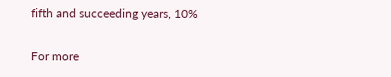fifth and succeeding years, 10%

For more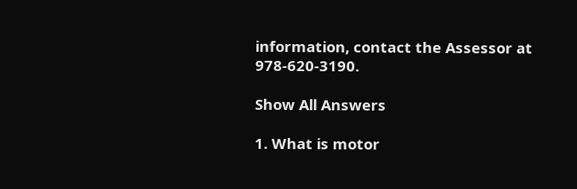information, contact the Assessor at 978-620-3190.

Show All Answers

1. What is motor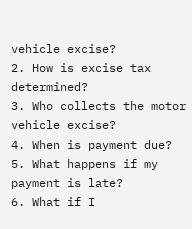vehicle excise?
2. How is excise tax determined?
3. Who collects the motor vehicle excise?
4. When is payment due?
5. What happens if my payment is late?
6. What if I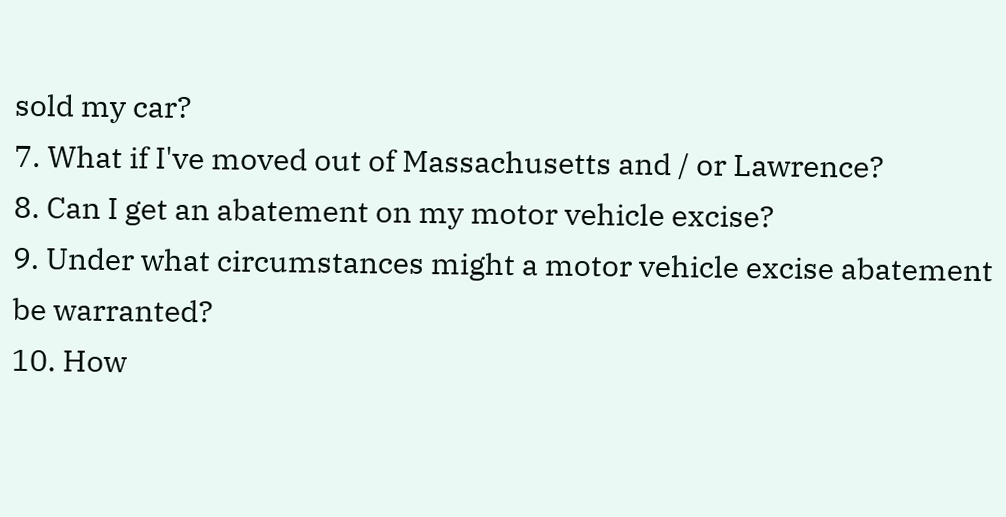sold my car?
7. What if I've moved out of Massachusetts and / or Lawrence?
8. Can I get an abatement on my motor vehicle excise?
9. Under what circumstances might a motor vehicle excise abatement be warranted?
10. How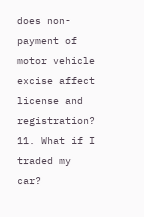does non-payment of motor vehicle excise affect license and registration?
11. What if I traded my car?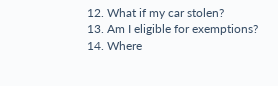12. What if my car stolen?
13. Am I eligible for exemptions?
14. Where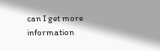can I get more information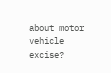about motor vehicle excise?